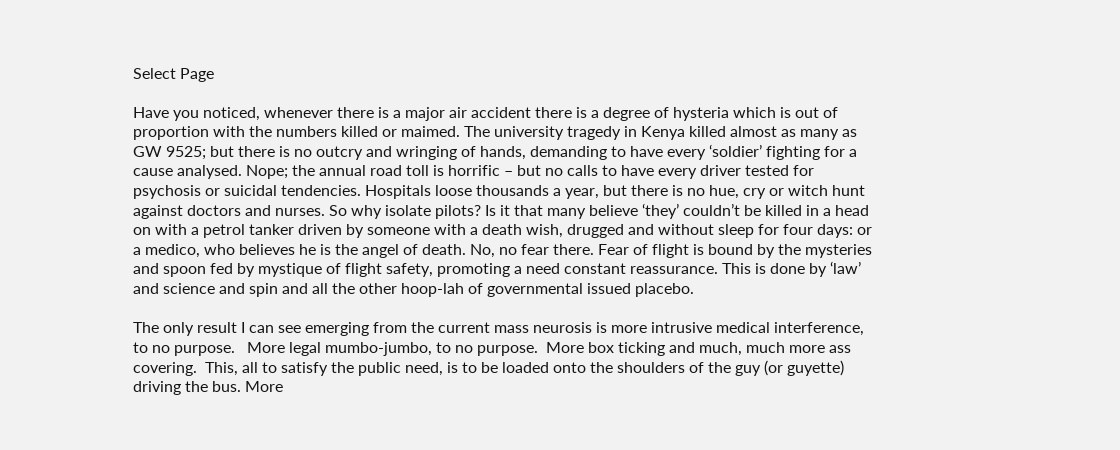Select Page

Have you noticed, whenever there is a major air accident there is a degree of hysteria which is out of proportion with the numbers killed or maimed. The university tragedy in Kenya killed almost as many as GW 9525; but there is no outcry and wringing of hands, demanding to have every ‘soldier’ fighting for a cause analysed. Nope; the annual road toll is horrific – but no calls to have every driver tested for psychosis or suicidal tendencies. Hospitals loose thousands a year, but there is no hue, cry or witch hunt against doctors and nurses. So why isolate pilots? Is it that many believe ‘they’ couldn’t be killed in a head on with a petrol tanker driven by someone with a death wish, drugged and without sleep for four days: or a medico, who believes he is the angel of death. No, no fear there. Fear of flight is bound by the mysteries and spoon fed by mystique of flight safety, promoting a need constant reassurance. This is done by ‘law’ and science and spin and all the other hoop-lah of governmental issued placebo.

The only result I can see emerging from the current mass neurosis is more intrusive medical interference, to no purpose.   More legal mumbo-jumbo, to no purpose.  More box ticking and much, much more ass covering.  This, all to satisfy the public need, is to be loaded onto the shoulders of the guy (or guyette) driving the bus. More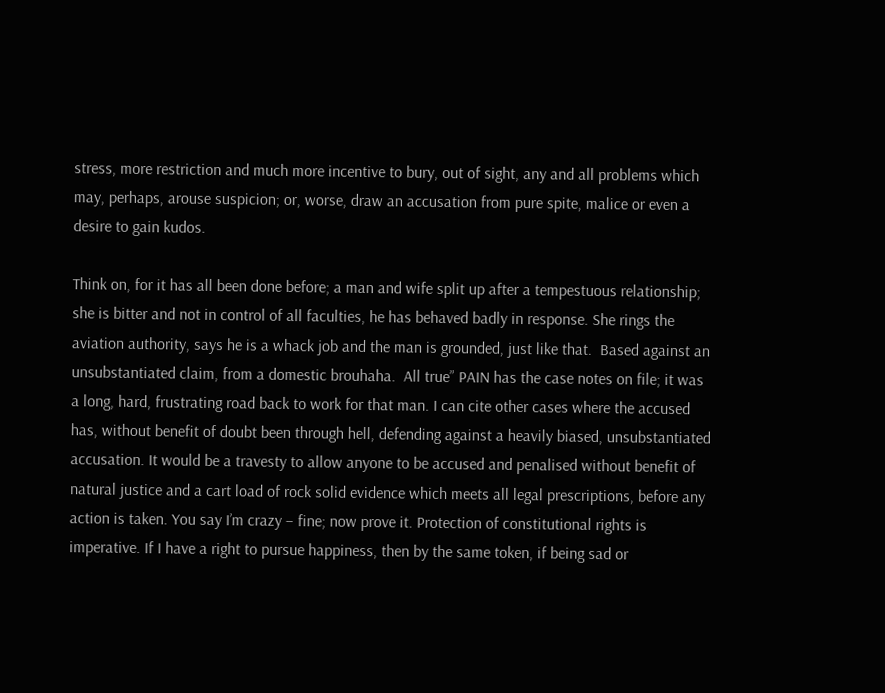stress, more restriction and much more incentive to bury, out of sight, any and all problems which may, perhaps, arouse suspicion; or, worse, draw an accusation from pure spite, malice or even a desire to gain kudos.

Think on, for it has all been done before; a man and wife split up after a tempestuous relationship; she is bitter and not in control of all faculties, he has behaved badly in response. She rings the aviation authority, says he is a whack job and the man is grounded, just like that.  Based against an unsubstantiated claim, from a domestic brouhaha.  All true” PAIN has the case notes on file; it was a long, hard, frustrating road back to work for that man. I can cite other cases where the accused has, without benefit of doubt been through hell, defending against a heavily biased, unsubstantiated accusation. It would be a travesty to allow anyone to be accused and penalised without benefit of natural justice and a cart load of rock solid evidence which meets all legal prescriptions, before any action is taken. You say I’m crazy – fine; now prove it. Protection of constitutional rights is imperative. If I have a right to pursue happiness, then by the same token, if being sad or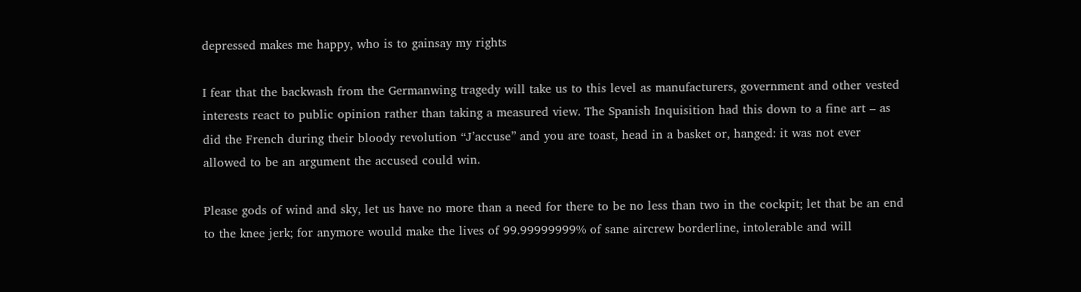depressed makes me happy, who is to gainsay my rights

I fear that the backwash from the Germanwing tragedy will take us to this level as manufacturers, government and other vested interests react to public opinion rather than taking a measured view. The Spanish Inquisition had this down to a fine art – as did the French during their bloody revolution “J’accuse” and you are toast, head in a basket or, hanged: it was not ever allowed to be an argument the accused could win.

Please gods of wind and sky, let us have no more than a need for there to be no less than two in the cockpit; let that be an end to the knee jerk; for anymore would make the lives of 99.99999999% of sane aircrew borderline, intolerable and will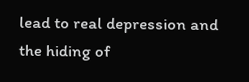lead to real depression and the hiding of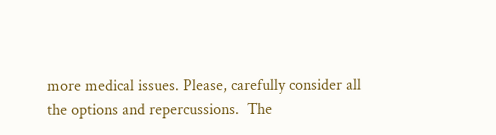more medical issues. Please, carefully consider all the options and repercussions.  The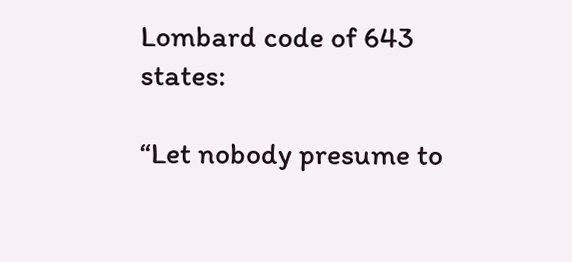Lombard code of 643 states:

“Let nobody presume to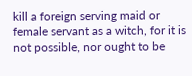kill a foreign serving maid or female servant as a witch, for it is not possible, nor ought to be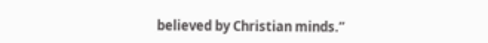believed by Christian minds.”